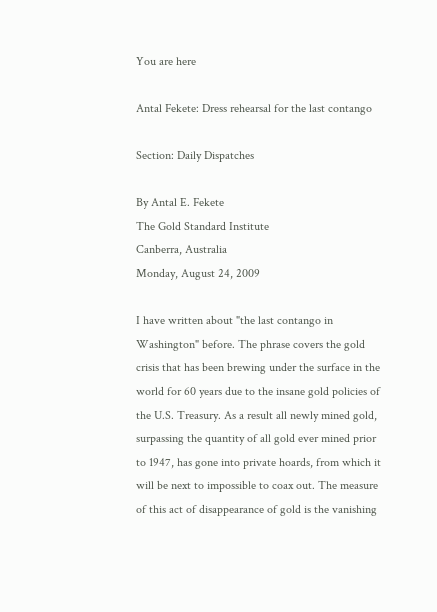You are here

Antal Fekete: Dress rehearsal for the last contango

Section: Daily Dispatches

By Antal E. Fekete
The Gold Standard Institute
Canberra, Australia
Monday, August 24, 2009

I have written about "the last contango in Washington" before. The phrase covers the gold crisis that has been brewing under the surface in the world for 60 years due to the insane gold policies of the U.S. Treasury. As a result all newly mined gold, surpassing the quantity of all gold ever mined prior to 1947, has gone into private hoards, from which it will be next to impossible to coax out. The measure of this act of disappearance of gold is the vanishing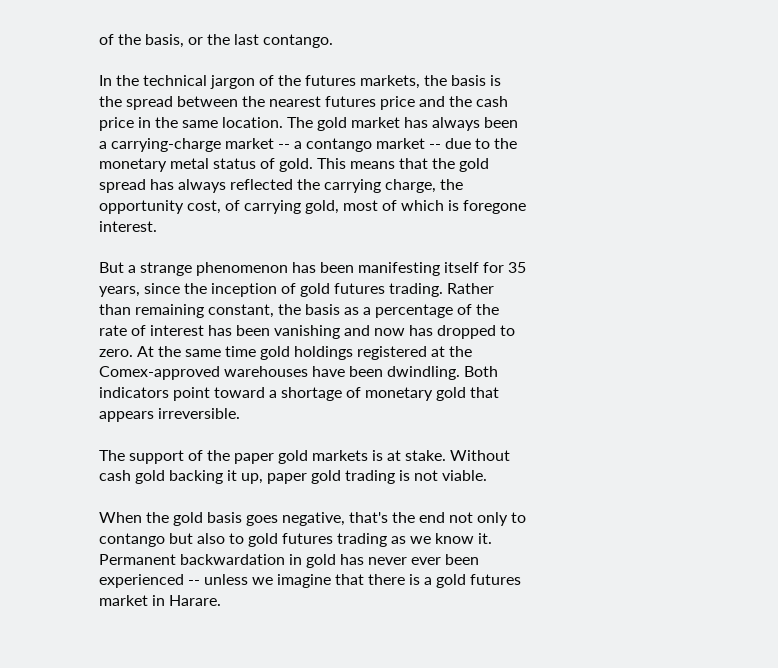of the basis, or the last contango.

In the technical jargon of the futures markets, the basis is the spread between the nearest futures price and the cash price in the same location. The gold market has always been a carrying-charge market -- a contango market -- due to the monetary metal status of gold. This means that the gold spread has always reflected the carrying charge, the opportunity cost, of carrying gold, most of which is foregone interest.

But a strange phenomenon has been manifesting itself for 35 years, since the inception of gold futures trading. Rather than remaining constant, the basis as a percentage of the rate of interest has been vanishing and now has dropped to zero. At the same time gold holdings registered at the Comex-approved warehouses have been dwindling. Both indicators point toward a shortage of monetary gold that appears irreversible.

The support of the paper gold markets is at stake. Without cash gold backing it up, paper gold trading is not viable.

When the gold basis goes negative, that's the end not only to contango but also to gold futures trading as we know it. Permanent backwardation in gold has never ever been experienced -- unless we imagine that there is a gold futures market in Harare.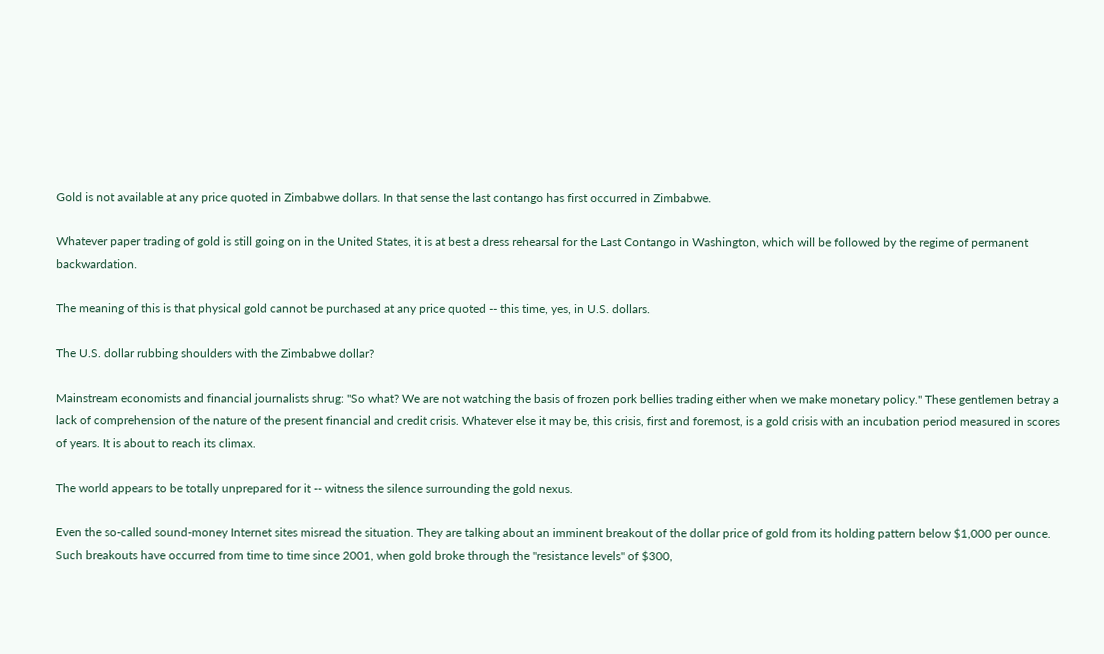Gold is not available at any price quoted in Zimbabwe dollars. In that sense the last contango has first occurred in Zimbabwe.

Whatever paper trading of gold is still going on in the United States, it is at best a dress rehearsal for the Last Contango in Washington, which will be followed by the regime of permanent backwardation.

The meaning of this is that physical gold cannot be purchased at any price quoted -- this time, yes, in U.S. dollars.

The U.S. dollar rubbing shoulders with the Zimbabwe dollar?

Mainstream economists and financial journalists shrug: "So what? We are not watching the basis of frozen pork bellies trading either when we make monetary policy." These gentlemen betray a lack of comprehension of the nature of the present financial and credit crisis. Whatever else it may be, this crisis, first and foremost, is a gold crisis with an incubation period measured in scores of years. It is about to reach its climax.

The world appears to be totally unprepared for it -- witness the silence surrounding the gold nexus.

Even the so-called sound-money Internet sites misread the situation. They are talking about an imminent breakout of the dollar price of gold from its holding pattern below $1,000 per ounce. Such breakouts have occurred from time to time since 2001, when gold broke through the "resistance levels" of $300,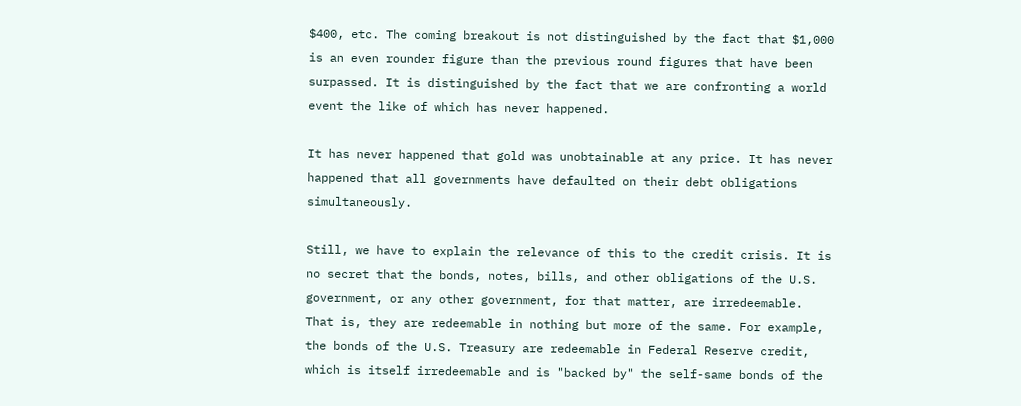$400, etc. The coming breakout is not distinguished by the fact that $1,000 is an even rounder figure than the previous round figures that have been surpassed. It is distinguished by the fact that we are confronting a world event the like of which has never happened.

It has never happened that gold was unobtainable at any price. It has never happened that all governments have defaulted on their debt obligations simultaneously.

Still, we have to explain the relevance of this to the credit crisis. It is no secret that the bonds, notes, bills, and other obligations of the U.S. government, or any other government, for that matter, are irredeemable. That is, they are redeemable in nothing but more of the same. For example, the bonds of the U.S. Treasury are redeemable in Federal Reserve credit, which is itself irredeemable and is "backed by" the self-same bonds of the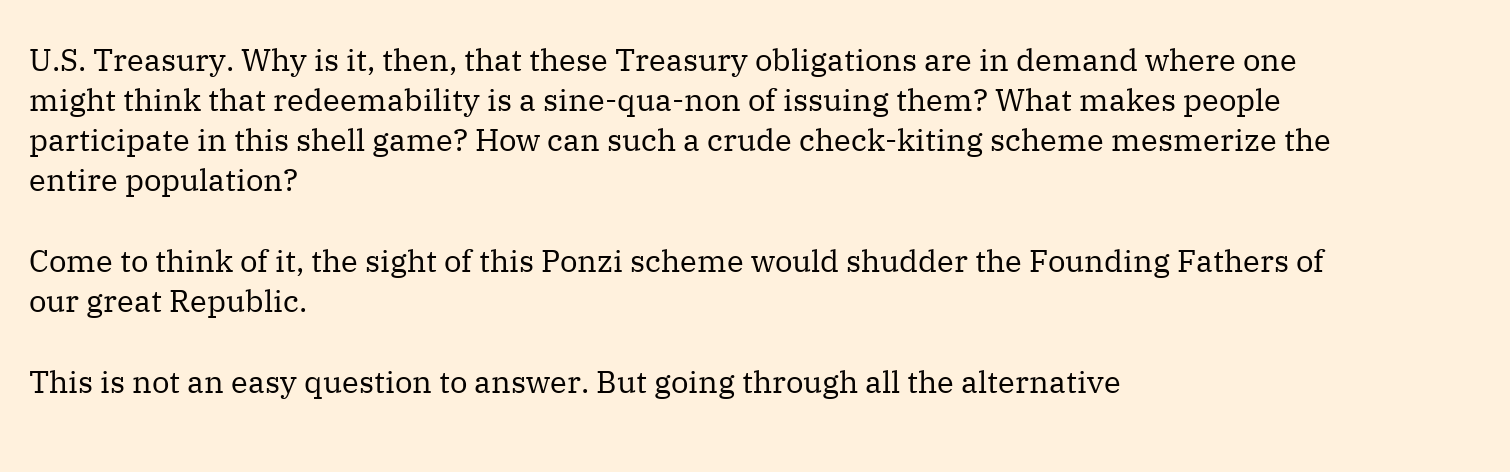U.S. Treasury. Why is it, then, that these Treasury obligations are in demand where one might think that redeemability is a sine-qua-non of issuing them? What makes people participate in this shell game? How can such a crude check-kiting scheme mesmerize the entire population?

Come to think of it, the sight of this Ponzi scheme would shudder the Founding Fathers of our great Republic.

This is not an easy question to answer. But going through all the alternative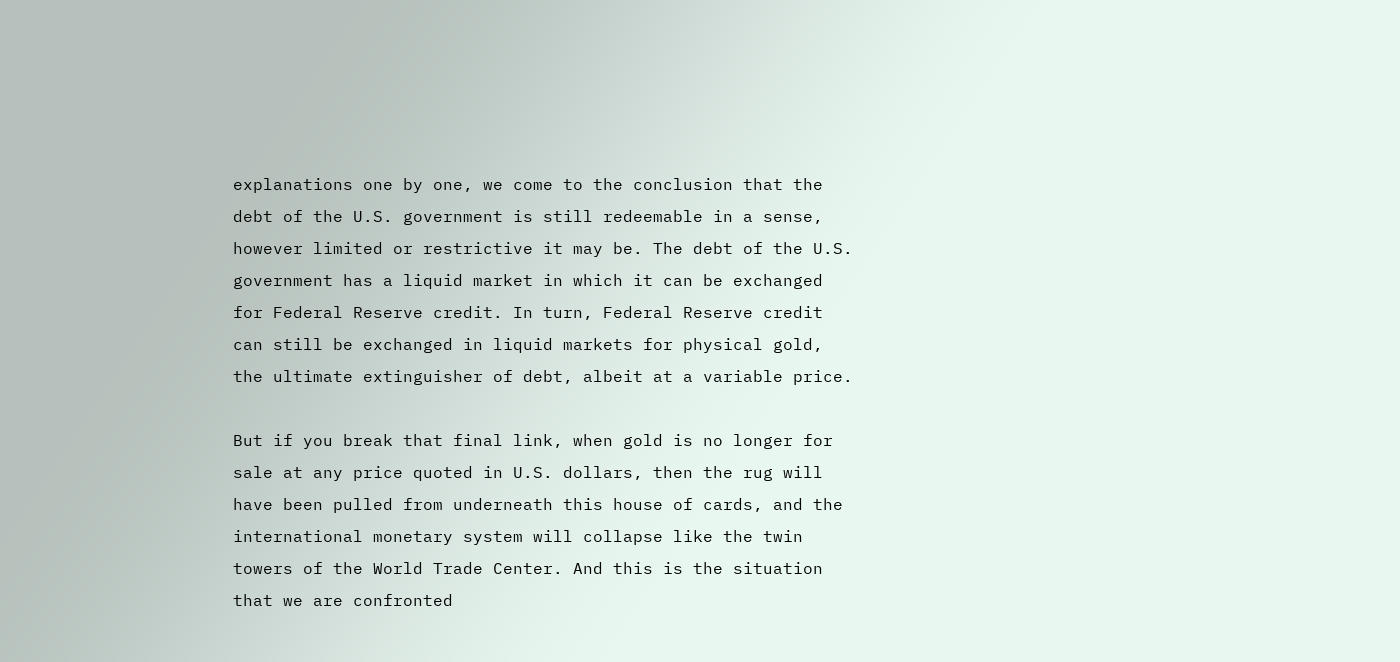explanations one by one, we come to the conclusion that the debt of the U.S. government is still redeemable in a sense, however limited or restrictive it may be. The debt of the U.S. government has a liquid market in which it can be exchanged for Federal Reserve credit. In turn, Federal Reserve credit can still be exchanged in liquid markets for physical gold, the ultimate extinguisher of debt, albeit at a variable price.

But if you break that final link, when gold is no longer for sale at any price quoted in U.S. dollars, then the rug will have been pulled from underneath this house of cards, and the international monetary system will collapse like the twin towers of the World Trade Center. And this is the situation that we are confronted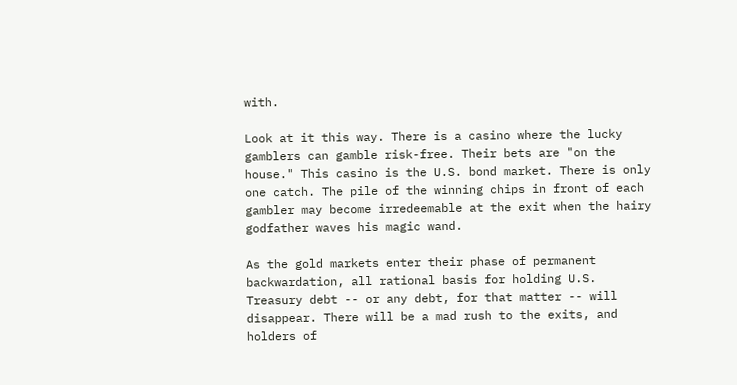with.

Look at it this way. There is a casino where the lucky gamblers can gamble risk-free. Their bets are "on the house." This casino is the U.S. bond market. There is only one catch. The pile of the winning chips in front of each gambler may become irredeemable at the exit when the hairy godfather waves his magic wand.

As the gold markets enter their phase of permanent backwardation, all rational basis for holding U.S. Treasury debt -- or any debt, for that matter -- will disappear. There will be a mad rush to the exits, and holders of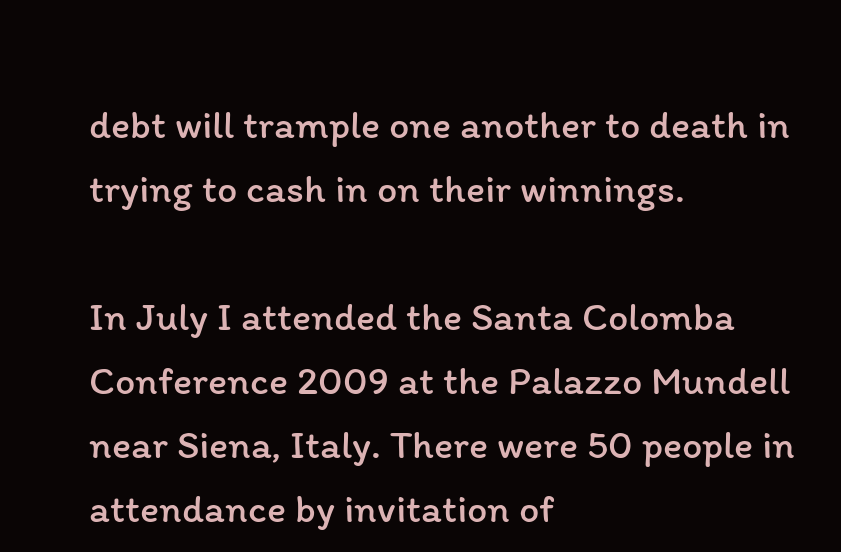debt will trample one another to death in trying to cash in on their winnings.

In July I attended the Santa Colomba Conference 2009 at the Palazzo Mundell near Siena, Italy. There were 50 people in attendance by invitation of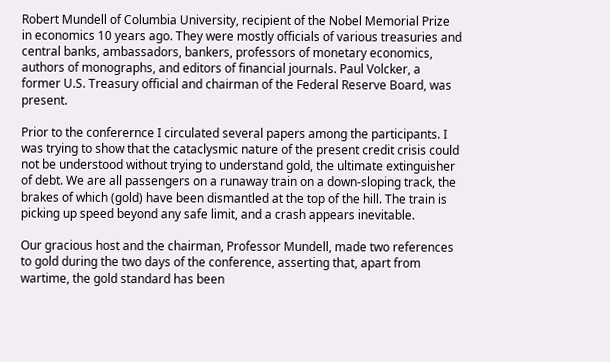Robert Mundell of Columbia University, recipient of the Nobel Memorial Prize in economics 10 years ago. They were mostly officials of various treasuries and central banks, ambassadors, bankers, professors of monetary economics, authors of monographs, and editors of financial journals. Paul Volcker, a former U.S. Treasury official and chairman of the Federal Reserve Board, was present.

Prior to the conferernce I circulated several papers among the participants. I was trying to show that the cataclysmic nature of the present credit crisis could not be understood without trying to understand gold, the ultimate extinguisher of debt. We are all passengers on a runaway train on a down-sloping track, the brakes of which (gold) have been dismantled at the top of the hill. The train is picking up speed beyond any safe limit, and a crash appears inevitable.

Our gracious host and the chairman, Professor Mundell, made two references to gold during the two days of the conference, asserting that, apart from wartime, the gold standard has been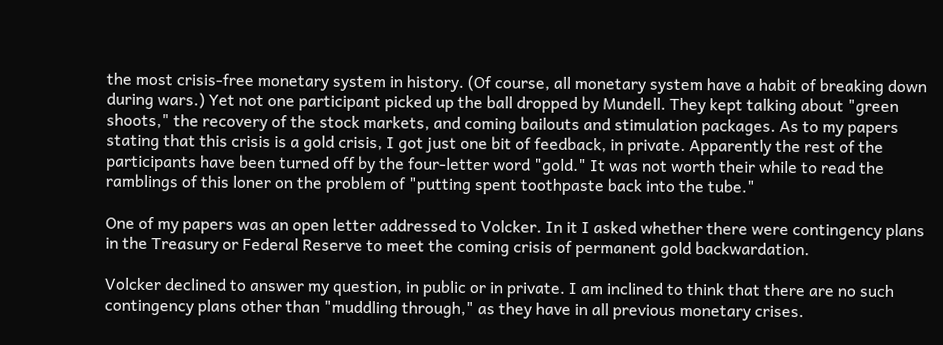the most crisis-free monetary system in history. (Of course, all monetary system have a habit of breaking down during wars.) Yet not one participant picked up the ball dropped by Mundell. They kept talking about "green shoots," the recovery of the stock markets, and coming bailouts and stimulation packages. As to my papers stating that this crisis is a gold crisis, I got just one bit of feedback, in private. Apparently the rest of the participants have been turned off by the four-letter word "gold." It was not worth their while to read the ramblings of this loner on the problem of "putting spent toothpaste back into the tube."

One of my papers was an open letter addressed to Volcker. In it I asked whether there were contingency plans in the Treasury or Federal Reserve to meet the coming crisis of permanent gold backwardation.

Volcker declined to answer my question, in public or in private. I am inclined to think that there are no such contingency plans other than "muddling through," as they have in all previous monetary crises.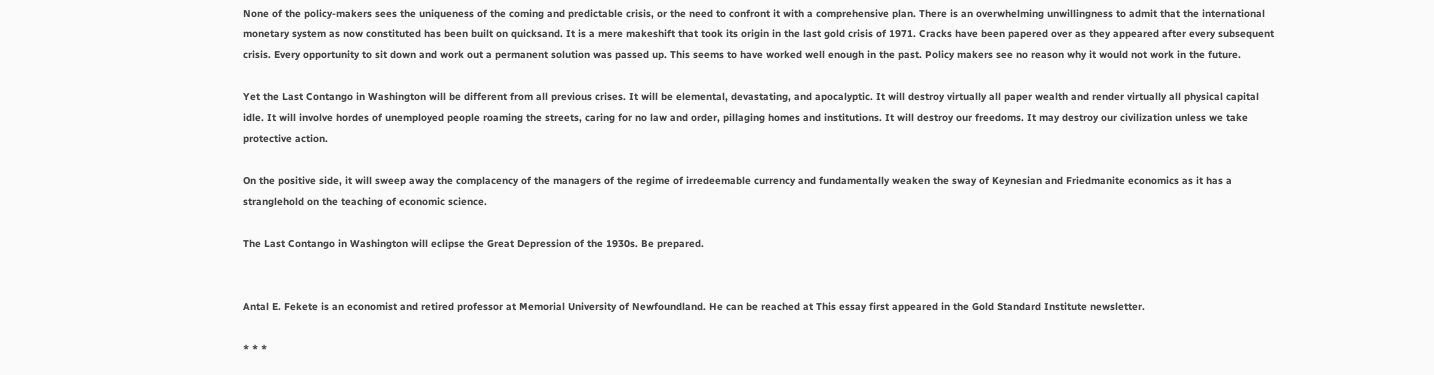None of the policy-makers sees the uniqueness of the coming and predictable crisis, or the need to confront it with a comprehensive plan. There is an overwhelming unwillingness to admit that the international monetary system as now constituted has been built on quicksand. It is a mere makeshift that took its origin in the last gold crisis of 1971. Cracks have been papered over as they appeared after every subsequent crisis. Every opportunity to sit down and work out a permanent solution was passed up. This seems to have worked well enough in the past. Policy makers see no reason why it would not work in the future.

Yet the Last Contango in Washington will be different from all previous crises. It will be elemental, devastating, and apocalyptic. It will destroy virtually all paper wealth and render virtually all physical capital idle. It will involve hordes of unemployed people roaming the streets, caring for no law and order, pillaging homes and institutions. It will destroy our freedoms. It may destroy our civilization unless we take protective action.

On the positive side, it will sweep away the complacency of the managers of the regime of irredeemable currency and fundamentally weaken the sway of Keynesian and Friedmanite economics as it has a stranglehold on the teaching of economic science.

The Last Contango in Washington will eclipse the Great Depression of the 1930s. Be prepared.


Antal E. Fekete is an economist and retired professor at Memorial University of Newfoundland. He can be reached at This essay first appeared in the Gold Standard Institute newsletter.

* * *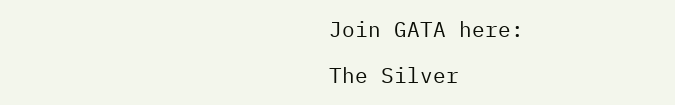Join GATA here:

The Silver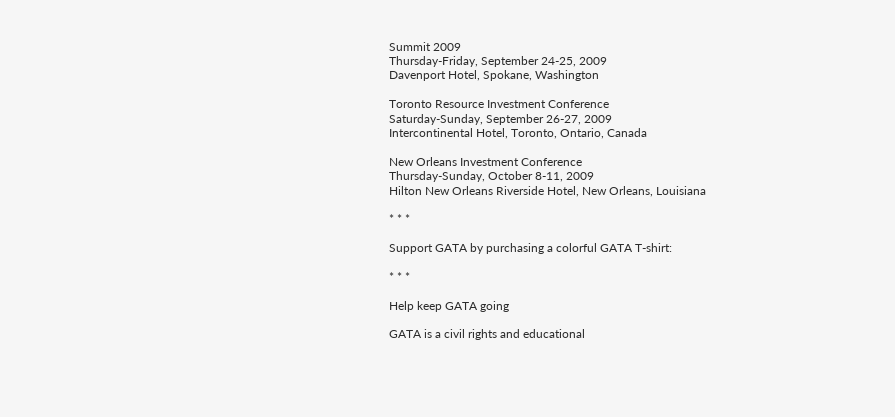Summit 2009
Thursday-Friday, September 24-25, 2009
Davenport Hotel, Spokane, Washington

Toronto Resource Investment Conference
Saturday-Sunday, September 26-27, 2009
Intercontinental Hotel, Toronto, Ontario, Canada

New Orleans Investment Conference
Thursday-Sunday, October 8-11, 2009
Hilton New Orleans Riverside Hotel, New Orleans, Louisiana

* * *

Support GATA by purchasing a colorful GATA T-shirt:

* * *

Help keep GATA going

GATA is a civil rights and educational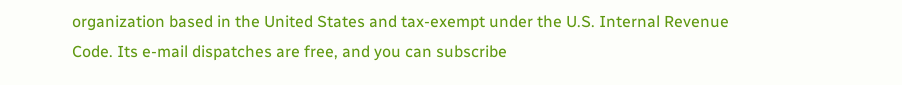organization based in the United States and tax-exempt under the U.S. Internal Revenue Code. Its e-mail dispatches are free, and you can subscribe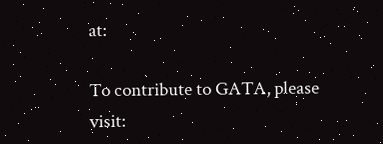at:

To contribute to GATA, please visit: